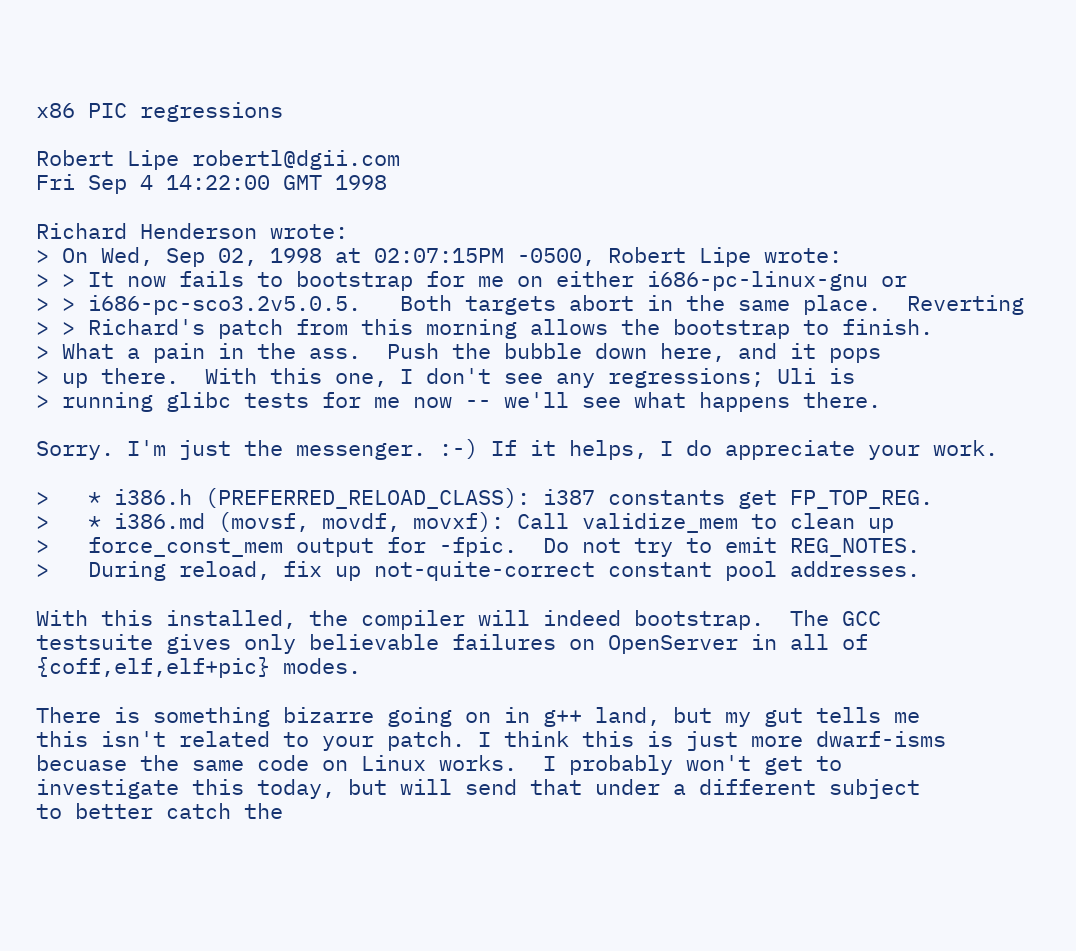x86 PIC regressions

Robert Lipe robertl@dgii.com
Fri Sep 4 14:22:00 GMT 1998

Richard Henderson wrote:
> On Wed, Sep 02, 1998 at 02:07:15PM -0500, Robert Lipe wrote:
> > It now fails to bootstrap for me on either i686-pc-linux-gnu or
> > i686-pc-sco3.2v5.0.5.   Both targets abort in the same place.  Reverting
> > Richard's patch from this morning allows the bootstrap to finish.
> What a pain in the ass.  Push the bubble down here, and it pops
> up there.  With this one, I don't see any regressions; Uli is
> running glibc tests for me now -- we'll see what happens there.

Sorry. I'm just the messenger. :-) If it helps, I do appreciate your work.

>   * i386.h (PREFERRED_RELOAD_CLASS): i387 constants get FP_TOP_REG.
>   * i386.md (movsf, movdf, movxf): Call validize_mem to clean up
>   force_const_mem output for -fpic.  Do not try to emit REG_NOTES.
>   During reload, fix up not-quite-correct constant pool addresses.

With this installed, the compiler will indeed bootstrap.  The GCC
testsuite gives only believable failures on OpenServer in all of
{coff,elf,elf+pic} modes.

There is something bizarre going on in g++ land, but my gut tells me
this isn't related to your patch. I think this is just more dwarf-isms
becuase the same code on Linux works.  I probably won't get to
investigate this today, but will send that under a different subject
to better catch the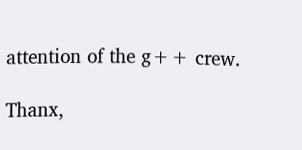attention of the g++ crew.

Thanx,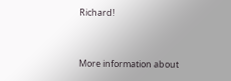Richard!


More information about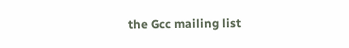the Gcc mailing list